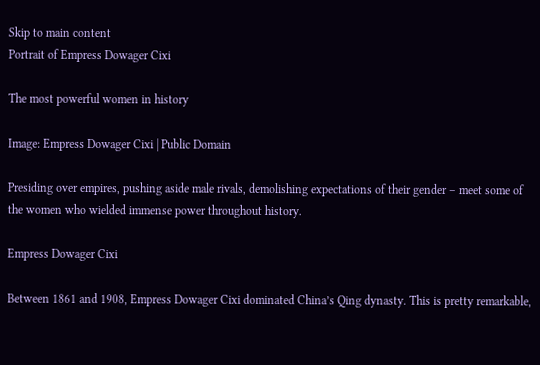Skip to main content
Portrait of Empress Dowager Cixi

The most powerful women in history

Image: Empress Dowager Cixi | Public Domain

Presiding over empires, pushing aside male rivals, demolishing expectations of their gender – meet some of the women who wielded immense power throughout history.

Empress Dowager Cixi

Between 1861 and 1908, Empress Dowager Cixi dominated China’s Qing dynasty. This is pretty remarkable,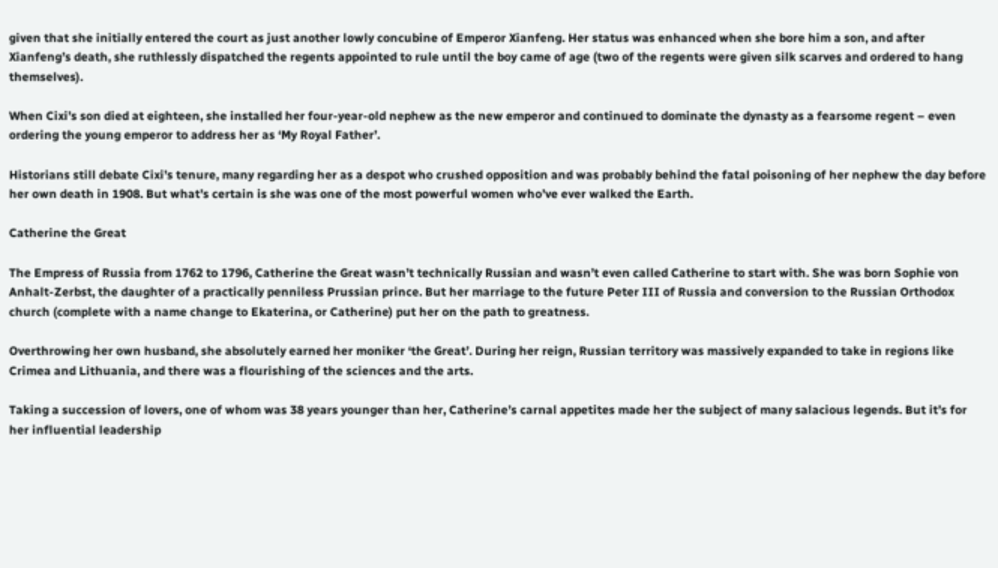given that she initially entered the court as just another lowly concubine of Emperor Xianfeng. Her status was enhanced when she bore him a son, and after Xianfeng’s death, she ruthlessly dispatched the regents appointed to rule until the boy came of age (two of the regents were given silk scarves and ordered to hang themselves).

When Cixi’s son died at eighteen, she installed her four-year-old nephew as the new emperor and continued to dominate the dynasty as a fearsome regent – even ordering the young emperor to address her as ‘My Royal Father’.

Historians still debate Cixi’s tenure, many regarding her as a despot who crushed opposition and was probably behind the fatal poisoning of her nephew the day before her own death in 1908. But what’s certain is she was one of the most powerful women who’ve ever walked the Earth.

Catherine the Great

The Empress of Russia from 1762 to 1796, Catherine the Great wasn’t technically Russian and wasn’t even called Catherine to start with. She was born Sophie von Anhalt-Zerbst, the daughter of a practically penniless Prussian prince. But her marriage to the future Peter III of Russia and conversion to the Russian Orthodox church (complete with a name change to Ekaterina, or Catherine) put her on the path to greatness.

Overthrowing her own husband, she absolutely earned her moniker ‘the Great’. During her reign, Russian territory was massively expanded to take in regions like Crimea and Lithuania, and there was a flourishing of the sciences and the arts.

Taking a succession of lovers, one of whom was 38 years younger than her, Catherine’s carnal appetites made her the subject of many salacious legends. But it’s for her influential leadership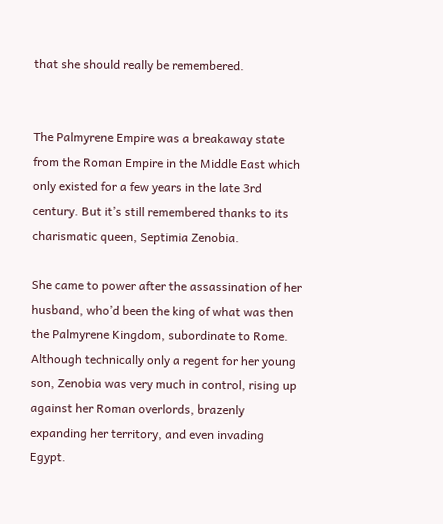that she should really be remembered.


The Palmyrene Empire was a breakaway state from the Roman Empire in the Middle East which only existed for a few years in the late 3rd century. But it’s still remembered thanks to its charismatic queen, Septimia Zenobia.

She came to power after the assassination of her husband, who’d been the king of what was then the Palmyrene Kingdom, subordinate to Rome. Although technically only a regent for her young son, Zenobia was very much in control, rising up against her Roman overlords, brazenly expanding her territory, and even invading Egypt.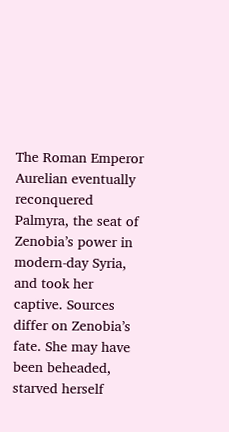The Roman Emperor Aurelian eventually reconquered Palmyra, the seat of Zenobia’s power in modern-day Syria, and took her captive. Sources differ on Zenobia’s fate. She may have been beheaded, starved herself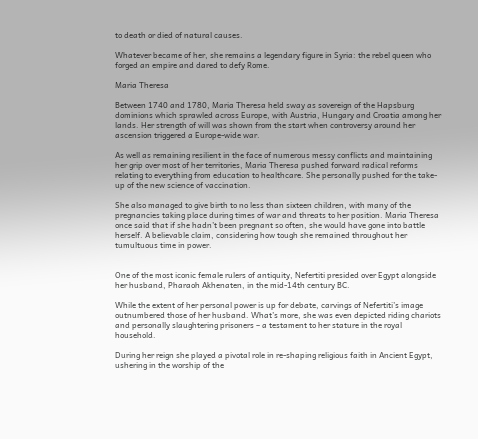to death or died of natural causes.

Whatever became of her, she remains a legendary figure in Syria: the rebel queen who forged an empire and dared to defy Rome.

Maria Theresa

Between 1740 and 1780, Maria Theresa held sway as sovereign of the Hapsburg dominions which sprawled across Europe, with Austria, Hungary and Croatia among her lands. Her strength of will was shown from the start when controversy around her ascension triggered a Europe-wide war.

As well as remaining resilient in the face of numerous messy conflicts and maintaining her grip over most of her territories, Maria Theresa pushed forward radical reforms relating to everything from education to healthcare. She personally pushed for the take-up of the new science of vaccination.

She also managed to give birth to no less than sixteen children, with many of the pregnancies taking place during times of war and threats to her position. Maria Theresa once said that if she hadn’t been pregnant so often, she would have gone into battle herself. A believable claim, considering how tough she remained throughout her tumultuous time in power.


One of the most iconic female rulers of antiquity, Nefertiti presided over Egypt alongside her husband, Pharaoh Akhenaten, in the mid-14th century BC.

While the extent of her personal power is up for debate, carvings of Nefertiti’s image outnumbered those of her husband. What’s more, she was even depicted riding chariots and personally slaughtering prisoners – a testament to her stature in the royal household.

During her reign she played a pivotal role in re-shaping religious faith in Ancient Egypt, ushering in the worship of the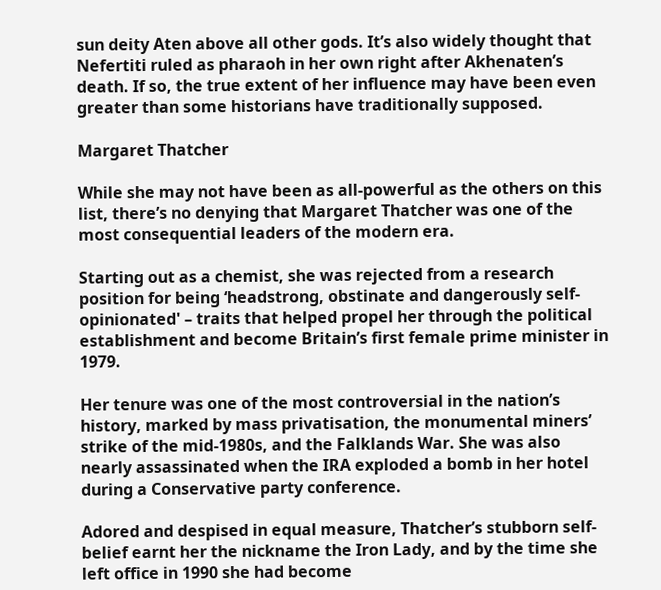sun deity Aten above all other gods. It’s also widely thought that Nefertiti ruled as pharaoh in her own right after Akhenaten’s death. If so, the true extent of her influence may have been even greater than some historians have traditionally supposed.

Margaret Thatcher

While she may not have been as all-powerful as the others on this list, there’s no denying that Margaret Thatcher was one of the most consequential leaders of the modern era.

Starting out as a chemist, she was rejected from a research position for being ‘headstrong, obstinate and dangerously self-opinionated' – traits that helped propel her through the political establishment and become Britain’s first female prime minister in 1979.

Her tenure was one of the most controversial in the nation’s history, marked by mass privatisation, the monumental miners’ strike of the mid-1980s, and the Falklands War. She was also nearly assassinated when the IRA exploded a bomb in her hotel during a Conservative party conference.

Adored and despised in equal measure, Thatcher’s stubborn self-belief earnt her the nickname the Iron Lady, and by the time she left office in 1990 she had become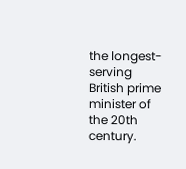the longest-serving British prime minister of the 20th century.